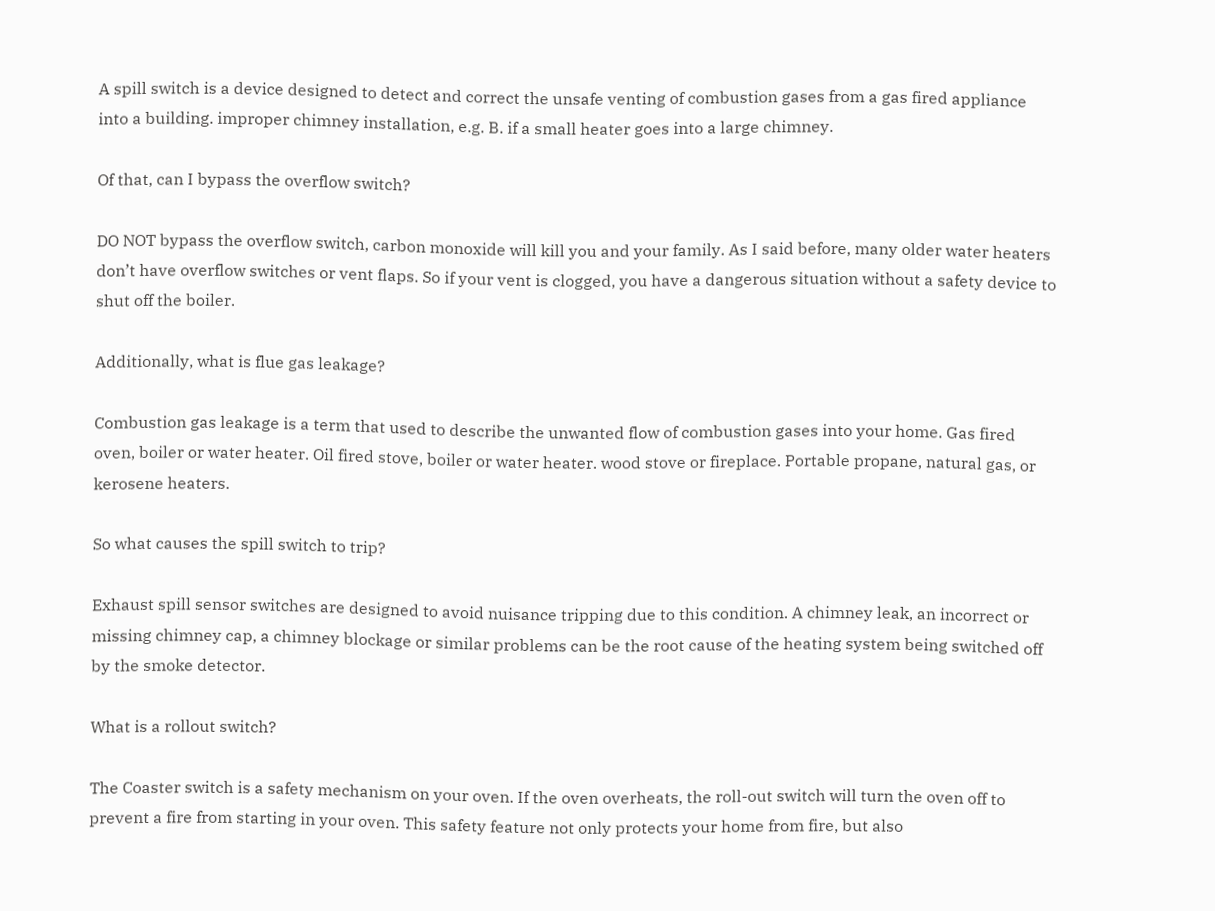A spill switch is a device designed to detect and correct the unsafe venting of combustion gases from a gas fired appliance into a building. improper chimney installation, e.g. B. if a small heater goes into a large chimney.

Of that, can I bypass the overflow switch?

DO NOT bypass the overflow switch, carbon monoxide will kill you and your family. As I said before, many older water heaters don’t have overflow switches or vent flaps. So if your vent is clogged, you have a dangerous situation without a safety device to shut off the boiler.

Additionally, what is flue gas leakage?

Combustion gas leakage is a term that used to describe the unwanted flow of combustion gases into your home. Gas fired oven, boiler or water heater. Oil fired stove, boiler or water heater. wood stove or fireplace. Portable propane, natural gas, or kerosene heaters.

So what causes the spill switch to trip?

Exhaust spill sensor switches are designed to avoid nuisance tripping due to this condition. A chimney leak, an incorrect or missing chimney cap, a chimney blockage or similar problems can be the root cause of the heating system being switched off by the smoke detector.

What is a rollout switch?

The Coaster switch is a safety mechanism on your oven. If the oven overheats, the roll-out switch will turn the oven off to prevent a fire from starting in your oven. This safety feature not only protects your home from fire, but also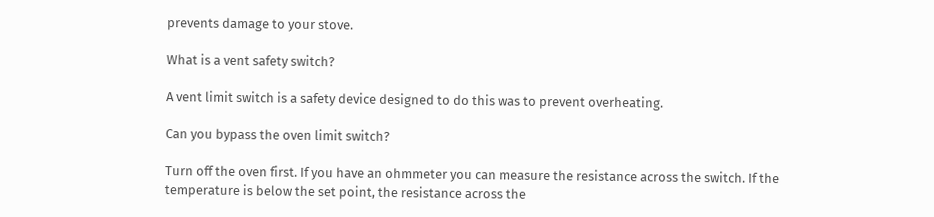prevents damage to your stove.

What is a vent safety switch?

A vent limit switch is a safety device designed to do this was to prevent overheating.

Can you bypass the oven limit switch?

Turn off the oven first. If you have an ohmmeter you can measure the resistance across the switch. If the temperature is below the set point, the resistance across the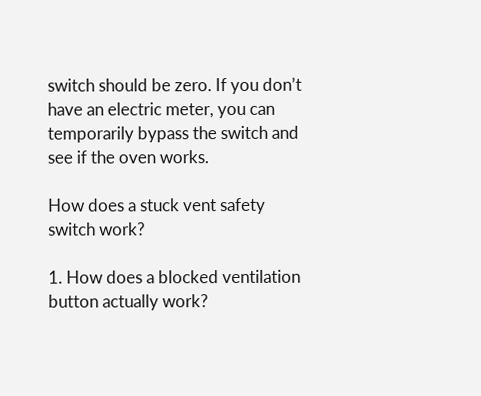switch should be zero. If you don’t have an electric meter, you can temporarily bypass the switch and see if the oven works.

How does a stuck vent safety switch work?

1. How does a blocked ventilation button actually work?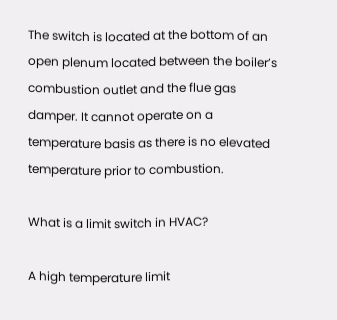The switch is located at the bottom of an open plenum located between the boiler’s combustion outlet and the flue gas damper. It cannot operate on a temperature basis as there is no elevated temperature prior to combustion.

What is a limit switch in HVAC?

A high temperature limit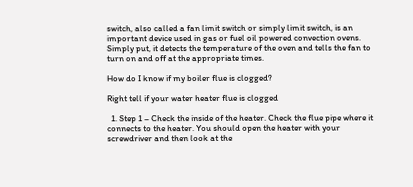switch, also called a fan limit switch or simply limit switch, is an important device used in gas or fuel oil powered convection ovens. Simply put, it detects the temperature of the oven and tells the fan to turn on and off at the appropriate times.

How do I know if my boiler flue is clogged?

Right tell if your water heater flue is clogged

  1. Step 1 – Check the inside of the heater. Check the flue pipe where it connects to the heater. You should open the heater with your screwdriver and then look at the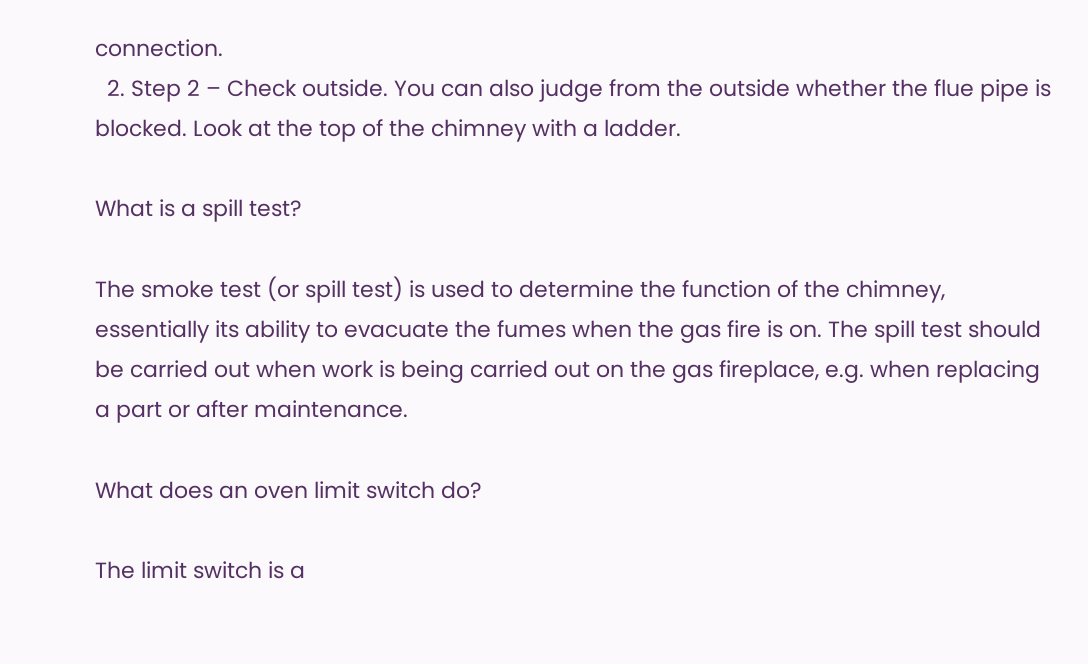connection.
  2. Step 2 – Check outside. You can also judge from the outside whether the flue pipe is blocked. Look at the top of the chimney with a ladder.

What is a spill test?

The smoke test (or spill test) is used to determine the function of the chimney, essentially its ability to evacuate the fumes when the gas fire is on. The spill test should be carried out when work is being carried out on the gas fireplace, e.g. when replacing a part or after maintenance.

What does an oven limit switch do?

The limit switch is a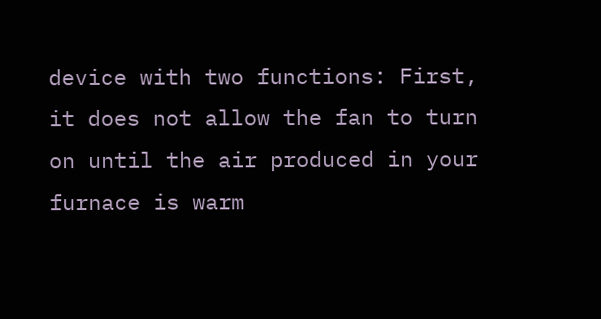device with two functions: First, it does not allow the fan to turn on until the air produced in your furnace is warm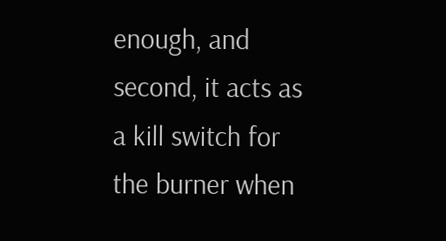enough, and second, it acts as a kill switch for the burner when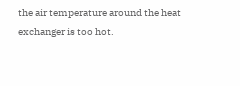the air temperature around the heat exchanger is too hot.